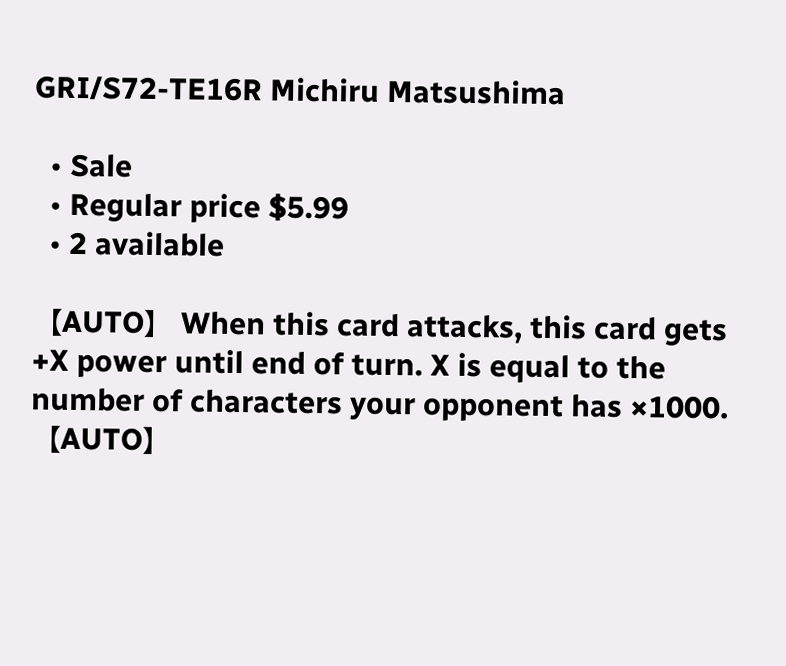GRI/S72-TE16R Michiru Matsushima

  • Sale
  • Regular price $5.99
  • 2 available

【AUTO】 When this card attacks, this card gets +X power until end of turn. X is equal to the number of characters your opponent has ×1000.【AUTO】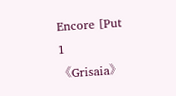Encore [Put 1 《Grisaia》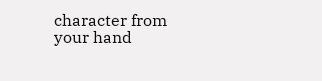character from your hand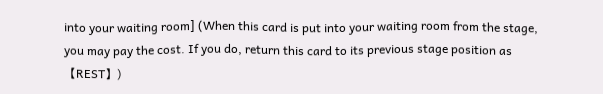into your waiting room] (When this card is put into your waiting room from the stage, you may pay the cost. If you do, return this card to its previous stage position as 【REST】)